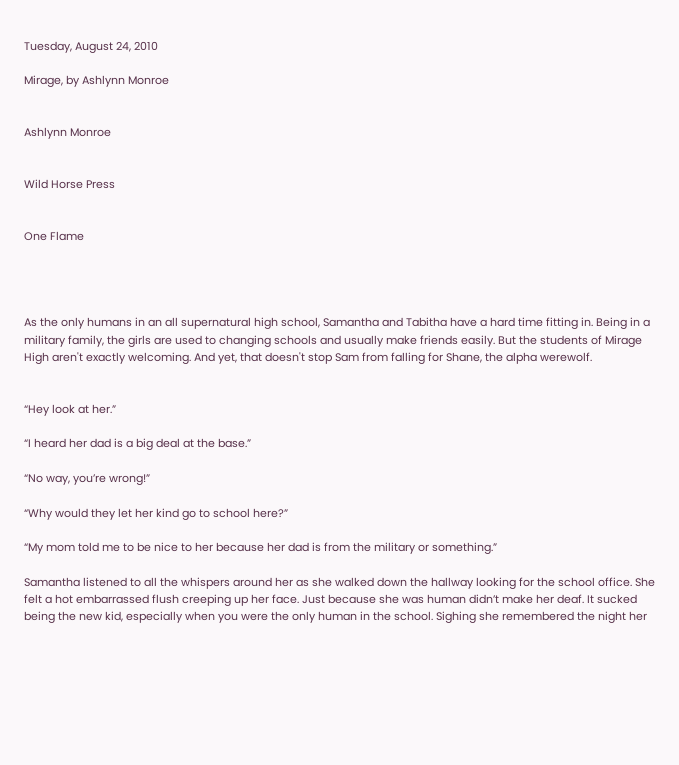Tuesday, August 24, 2010

Mirage, by Ashlynn Monroe


Ashlynn Monroe


Wild Horse Press


One Flame




As the only humans in an all supernatural high school, Samantha and Tabitha have a hard time fitting in. Being in a military family, the girls are used to changing schools and usually make friends easily. But the students of Mirage High aren't exactly welcoming. And yet, that doesn't stop Sam from falling for Shane, the alpha werewolf.


“Hey look at her.”

“I heard her dad is a big deal at the base.”

“No way, you’re wrong!”

“Why would they let her kind go to school here?”

“My mom told me to be nice to her because her dad is from the military or something.”

Samantha listened to all the whispers around her as she walked down the hallway looking for the school office. She felt a hot embarrassed flush creeping up her face. Just because she was human didn’t make her deaf. It sucked being the new kid, especially when you were the only human in the school. Sighing she remembered the night her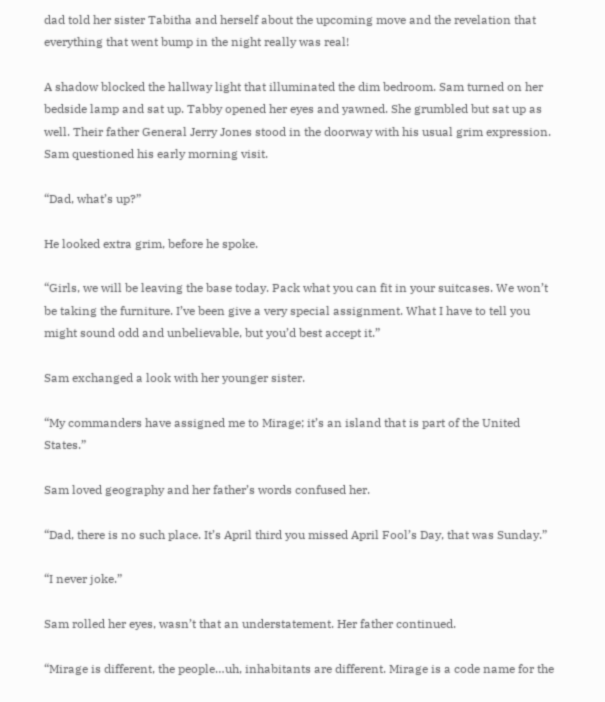dad told her sister Tabitha and herself about the upcoming move and the revelation that everything that went bump in the night really was real!

A shadow blocked the hallway light that illuminated the dim bedroom. Sam turned on her bedside lamp and sat up. Tabby opened her eyes and yawned. She grumbled but sat up as well. Their father General Jerry Jones stood in the doorway with his usual grim expression. Sam questioned his early morning visit.

“Dad, what’s up?”

He looked extra grim, before he spoke.

“Girls, we will be leaving the base today. Pack what you can fit in your suitcases. We won’t be taking the furniture. I’ve been give a very special assignment. What I have to tell you might sound odd and unbelievable, but you’d best accept it.”

Sam exchanged a look with her younger sister.

“My commanders have assigned me to Mirage; it’s an island that is part of the United States.”

Sam loved geography and her father’s words confused her.

“Dad, there is no such place. It’s April third you missed April Fool’s Day, that was Sunday.”

“I never joke.”

Sam rolled her eyes, wasn’t that an understatement. Her father continued.

“Mirage is different, the people…uh, inhabitants are different. Mirage is a code name for the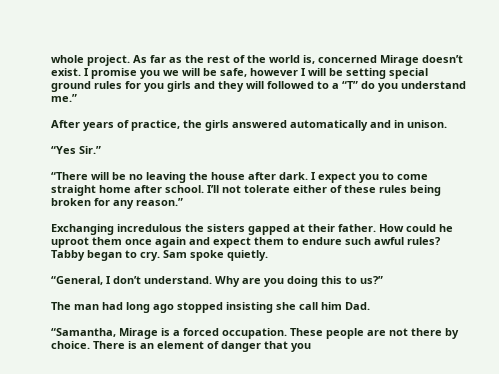whole project. As far as the rest of the world is, concerned Mirage doesn’t exist. I promise you we will be safe, however I will be setting special ground rules for you girls and they will followed to a “T” do you understand me.”

After years of practice, the girls answered automatically and in unison.

“Yes Sir.”

“There will be no leaving the house after dark. I expect you to come straight home after school. I’ll not tolerate either of these rules being broken for any reason.”

Exchanging incredulous the sisters gapped at their father. How could he uproot them once again and expect them to endure such awful rules? Tabby began to cry. Sam spoke quietly.

“General, I don’t understand. Why are you doing this to us?”

The man had long ago stopped insisting she call him Dad.

“Samantha, Mirage is a forced occupation. These people are not there by choice. There is an element of danger that you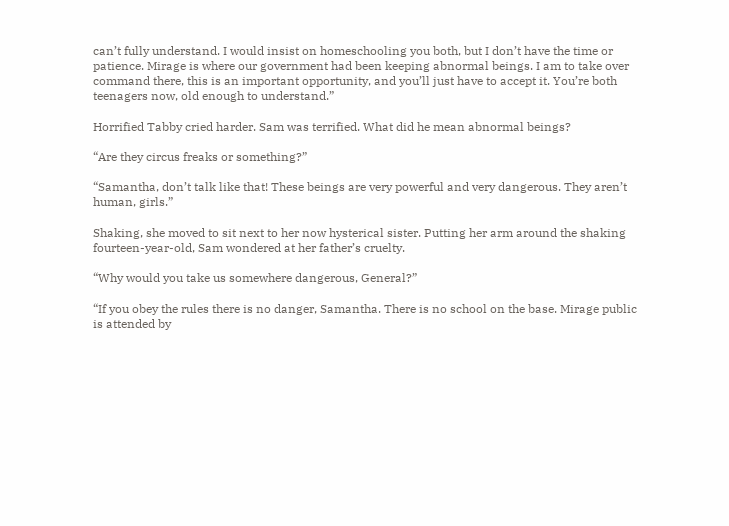can’t fully understand. I would insist on homeschooling you both, but I don’t have the time or patience. Mirage is where our government had been keeping abnormal beings. I am to take over command there, this is an important opportunity, and you’ll just have to accept it. You’re both teenagers now, old enough to understand.”

Horrified Tabby cried harder. Sam was terrified. What did he mean abnormal beings?

“Are they circus freaks or something?”

“Samantha, don’t talk like that! These beings are very powerful and very dangerous. They aren’t human, girls.”

Shaking, she moved to sit next to her now hysterical sister. Putting her arm around the shaking fourteen-year-old, Sam wondered at her father’s cruelty.

“Why would you take us somewhere dangerous, General?”

“If you obey the rules there is no danger, Samantha. There is no school on the base. Mirage public is attended by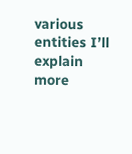various entities I’ll explain more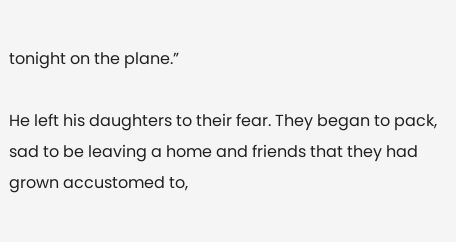tonight on the plane.”

He left his daughters to their fear. They began to pack, sad to be leaving a home and friends that they had grown accustomed to,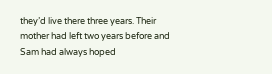they’d live there three years. Their mother had left two years before and Sam had always hoped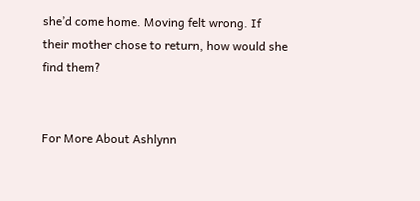she’d come home. Moving felt wrong. If their mother chose to return, how would she find them?


For More About Ashlynn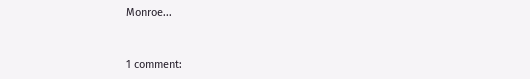Monroe...


1 comment: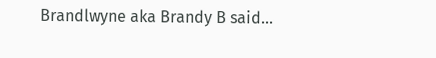Brandlwyne aka Brandy B said...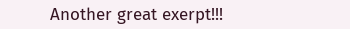Another great exerpt!!!